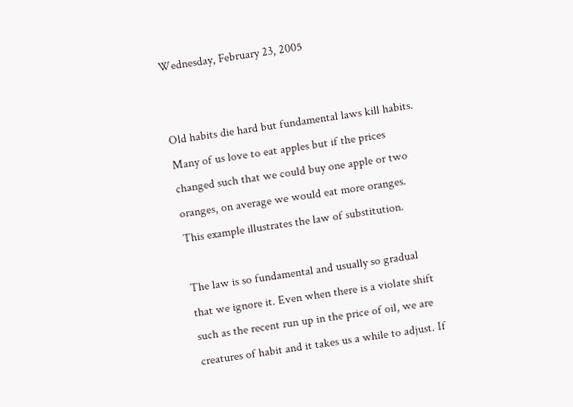Wednesday, February 23, 2005


Old habits die hard but fundamental laws kill habits. Many of us love to eat apples but if the prices changed such that we could buy one apple or two oranges, on average we would eat more oranges. This example illustrates the law of substitution.

The law is so fundamental and usually so gradual that we ignore it. Even when there is a violate shift such as the recent run up in the price of oil, we are creatures of habit and it takes us a while to adjust. If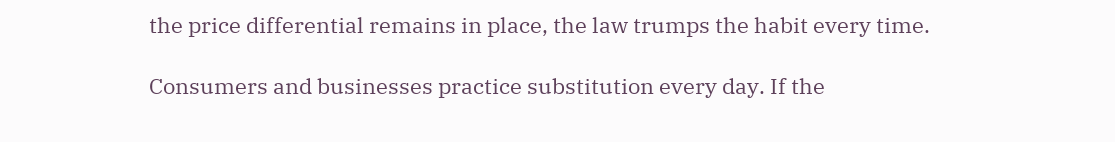the price differential remains in place, the law trumps the habit every time.

Consumers and businesses practice substitution every day. If the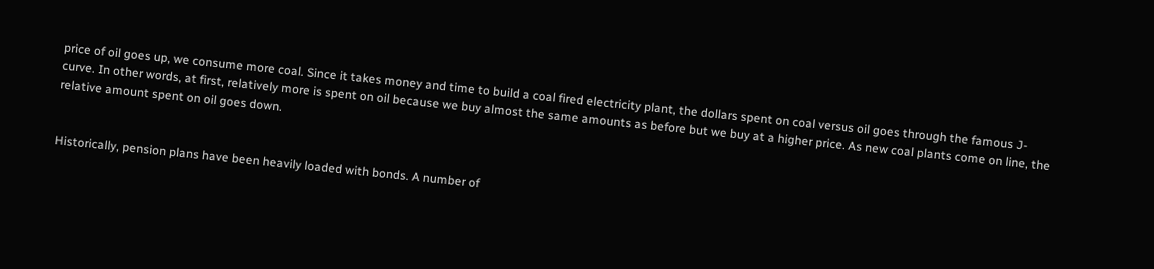price of oil goes up, we consume more coal. Since it takes money and time to build a coal fired electricity plant, the dollars spent on coal versus oil goes through the famous J-curve. In other words, at first, relatively more is spent on oil because we buy almost the same amounts as before but we buy at a higher price. As new coal plants come on line, the relative amount spent on oil goes down.


Historically, pension plans have been heavily loaded with bonds. A number of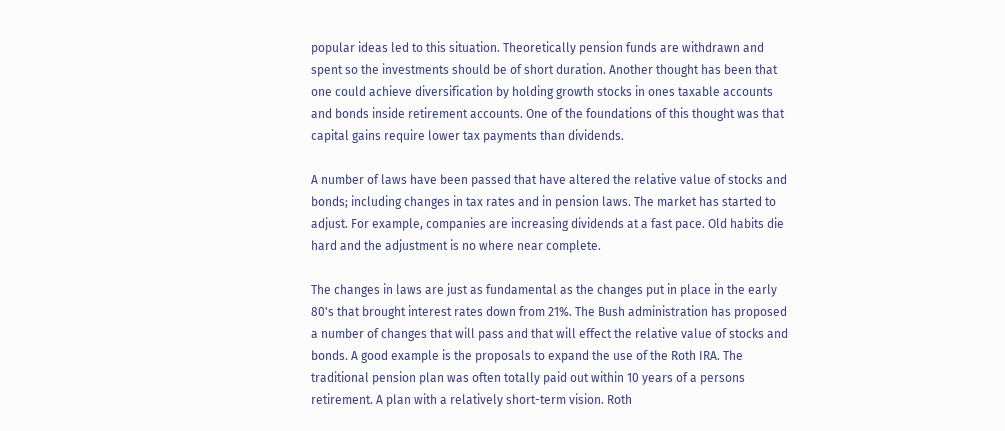popular ideas led to this situation. Theoretically pension funds are withdrawn and spent so the investments should be of short duration. Another thought has been that one could achieve diversification by holding growth stocks in ones taxable accounts and bonds inside retirement accounts. One of the foundations of this thought was that capital gains require lower tax payments than dividends.

A number of laws have been passed that have altered the relative value of stocks and bonds; including changes in tax rates and in pension laws. The market has started to adjust. For example, companies are increasing dividends at a fast pace. Old habits die hard and the adjustment is no where near complete.

The changes in laws are just as fundamental as the changes put in place in the early 80's that brought interest rates down from 21%. The Bush administration has proposed a number of changes that will pass and that will effect the relative value of stocks and bonds. A good example is the proposals to expand the use of the Roth IRA. The traditional pension plan was often totally paid out within 10 years of a persons retirement. A plan with a relatively short-term vision. Roth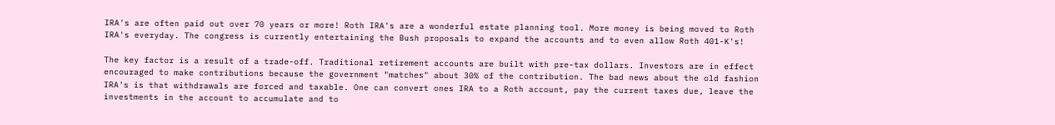IRA's are often paid out over 70 years or more! Roth IRA's are a wonderful estate planning tool. More money is being moved to Roth IRA's everyday. The congress is currently entertaining the Bush proposals to expand the accounts and to even allow Roth 401-K's!

The key factor is a result of a trade-off. Traditional retirement accounts are built with pre-tax dollars. Investors are in effect encouraged to make contributions because the government "matches" about 30% of the contribution. The bad news about the old fashion IRA's is that withdrawals are forced and taxable. One can convert ones IRA to a Roth account, pay the current taxes due, leave the investments in the account to accumulate and to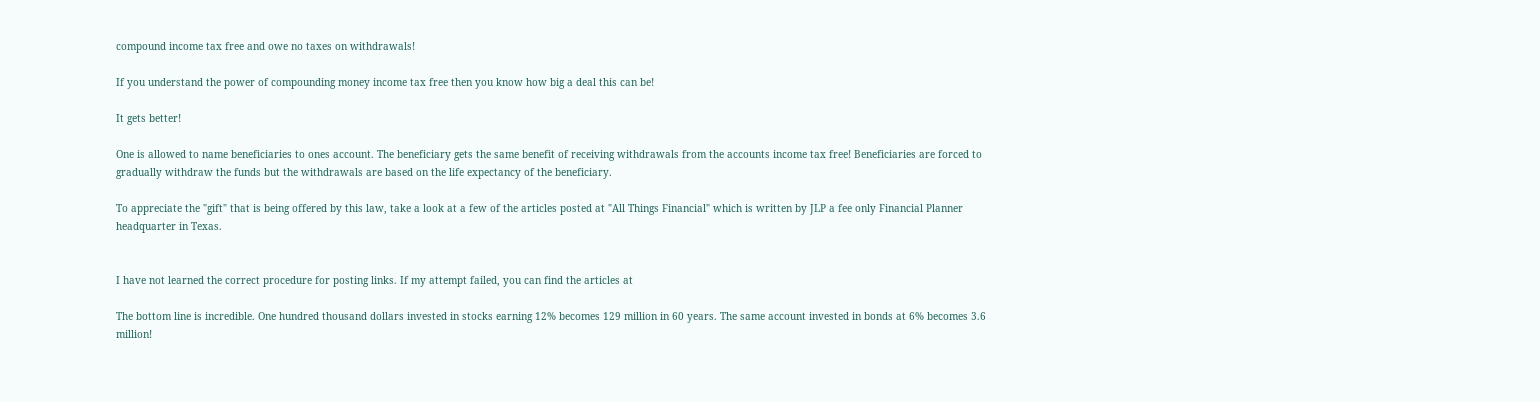compound income tax free and owe no taxes on withdrawals!

If you understand the power of compounding money income tax free then you know how big a deal this can be!

It gets better!

One is allowed to name beneficiaries to ones account. The beneficiary gets the same benefit of receiving withdrawals from the accounts income tax free! Beneficiaries are forced to gradually withdraw the funds but the withdrawals are based on the life expectancy of the beneficiary.

To appreciate the "gift" that is being offered by this law, take a look at a few of the articles posted at "All Things Financial" which is written by JLP a fee only Financial Planner headquarter in Texas.


I have not learned the correct procedure for posting links. If my attempt failed, you can find the articles at

The bottom line is incredible. One hundred thousand dollars invested in stocks earning 12% becomes 129 million in 60 years. The same account invested in bonds at 6% becomes 3.6 million!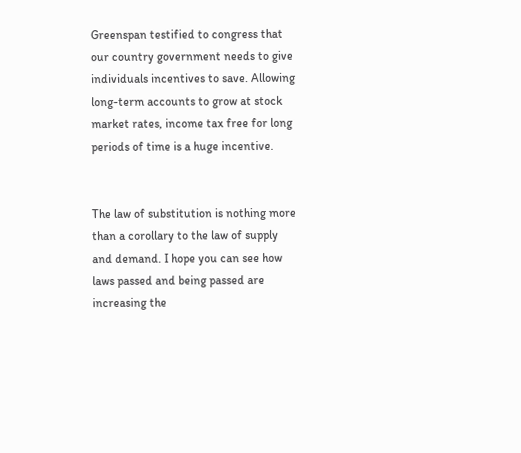Greenspan testified to congress that our country government needs to give individuals incentives to save. Allowing long-term accounts to grow at stock market rates, income tax free for long periods of time is a huge incentive.


The law of substitution is nothing more than a corollary to the law of supply and demand. I hope you can see how laws passed and being passed are increasing the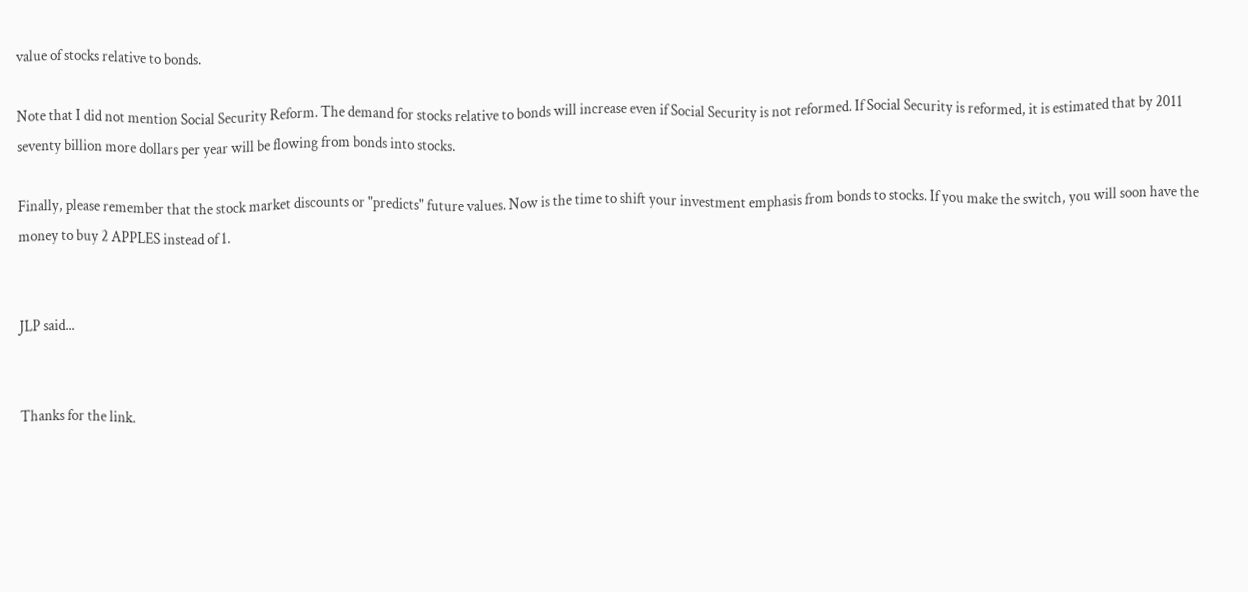value of stocks relative to bonds.

Note that I did not mention Social Security Reform. The demand for stocks relative to bonds will increase even if Social Security is not reformed. If Social Security is reformed, it is estimated that by 2011 seventy billion more dollars per year will be flowing from bonds into stocks.

Finally, please remember that the stock market discounts or "predicts" future values. Now is the time to shift your investment emphasis from bonds to stocks. If you make the switch, you will soon have the money to buy 2 APPLES instead of 1.


JLP said...


Thanks for the link.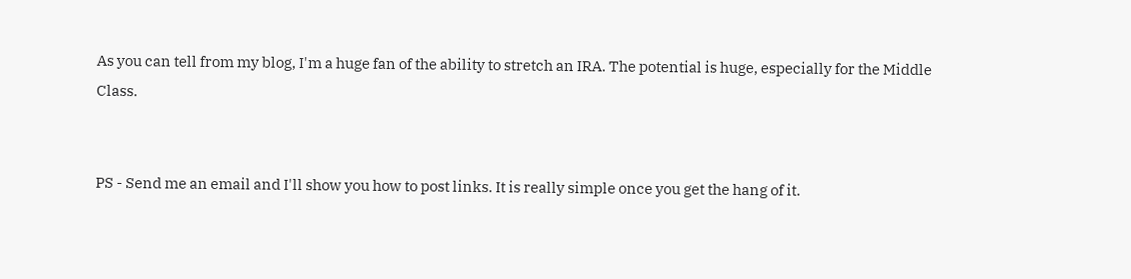As you can tell from my blog, I'm a huge fan of the ability to stretch an IRA. The potential is huge, especially for the Middle Class.


PS - Send me an email and I'll show you how to post links. It is really simple once you get the hang of it.